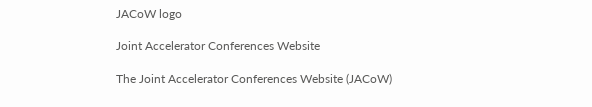JACoW logo

Joint Accelerator Conferences Website

The Joint Accelerator Conferences Website (JACoW)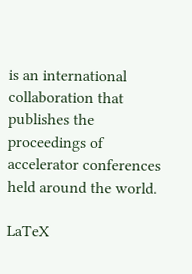is an international collaboration that publishes the proceedings of accelerator conferences held around the world.

LaTeX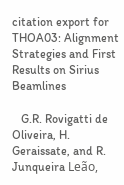citation export for THOA03: Alignment Strategies and First Results on Sirius Beamlines

   G.R. Rovigatti de Oliveira, H. Geraissate, and R. Junqueira Leão,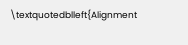\textquotedblleft{Alignment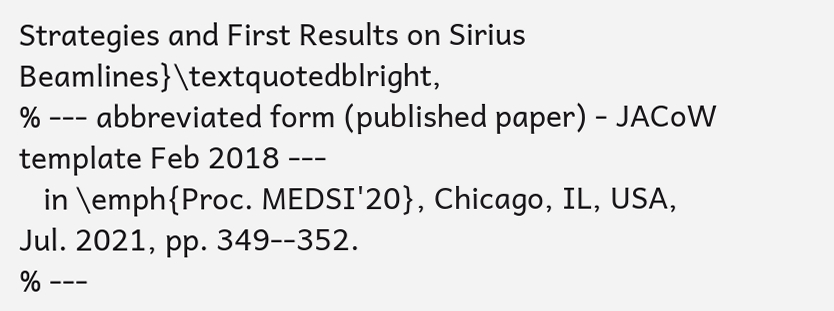Strategies and First Results on Sirius Beamlines}\textquotedblright,
% --- abbreviated form (published paper) - JACoW template Feb 2018 ---
   in \emph{Proc. MEDSI'20}, Chicago, IL, USA, Jul. 2021, pp. 349--352.
% ---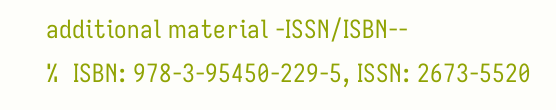additional material -ISSN/ISBN--
%  ISBN: 978-3-95450-229-5, ISSN: 2673-5520